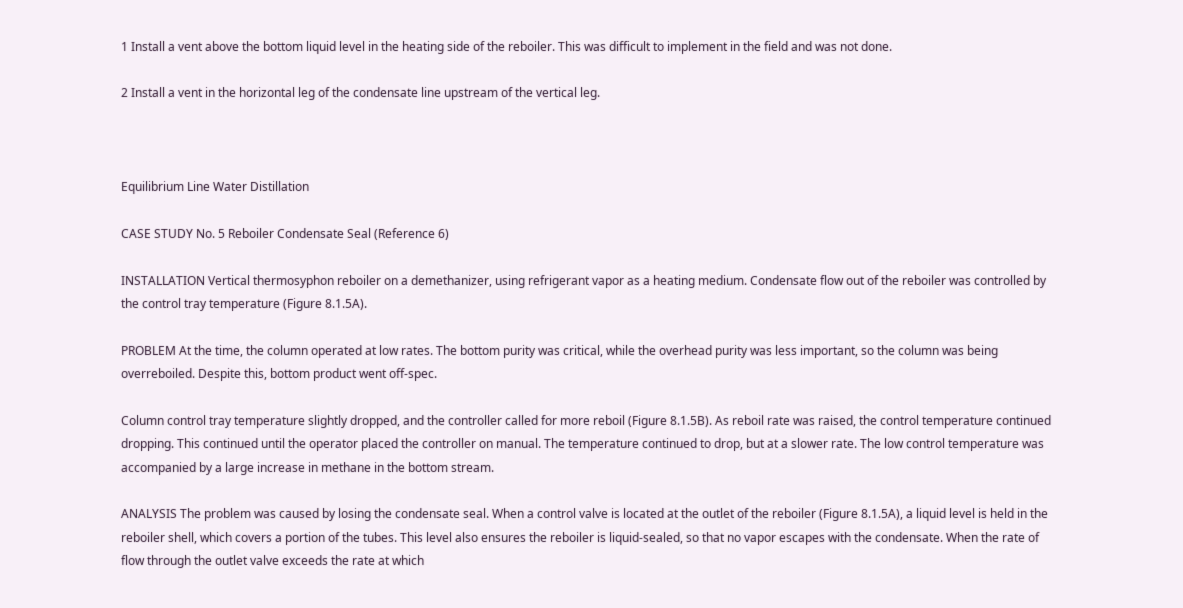1 Install a vent above the bottom liquid level in the heating side of the reboiler. This was difficult to implement in the field and was not done.

2 Install a vent in the horizontal leg of the condensate line upstream of the vertical leg.



Equilibrium Line Water Distillation

CASE STUDY No. 5 Reboiler Condensate Seal (Reference 6)

INSTALLATION Vertical thermosyphon reboiler on a demethanizer, using refrigerant vapor as a heating medium. Condensate flow out of the reboiler was controlled by the control tray temperature (Figure 8.1.5A).

PROBLEM At the time, the column operated at low rates. The bottom purity was critical, while the overhead purity was less important, so the column was being overreboiled. Despite this, bottom product went off-spec.

Column control tray temperature slightly dropped, and the controller called for more reboil (Figure 8.1.5B). As reboil rate was raised, the control temperature continued dropping. This continued until the operator placed the controller on manual. The temperature continued to drop, but at a slower rate. The low control temperature was accompanied by a large increase in methane in the bottom stream.

ANALYSIS The problem was caused by losing the condensate seal. When a control valve is located at the outlet of the reboiler (Figure 8.1.5A), a liquid level is held in the reboiler shell, which covers a portion of the tubes. This level also ensures the reboiler is liquid-sealed, so that no vapor escapes with the condensate. When the rate of flow through the outlet valve exceeds the rate at which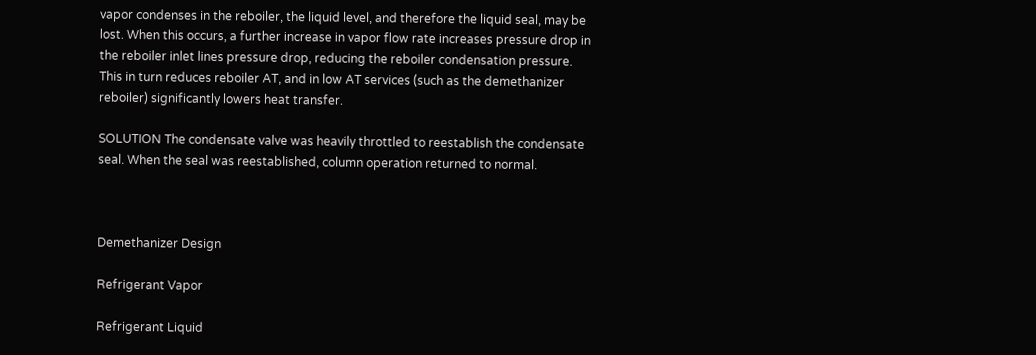vapor condenses in the reboiler, the liquid level, and therefore the liquid seal, may be lost. When this occurs, a further increase in vapor flow rate increases pressure drop in the reboiler inlet lines pressure drop, reducing the reboiler condensation pressure. This in turn reduces reboiler AT, and in low AT services (such as the demethanizer reboiler) significantly lowers heat transfer.

SOLUTION The condensate valve was heavily throttled to reestablish the condensate seal. When the seal was reestablished, column operation returned to normal.



Demethanizer Design

Refrigerant Vapor

Refrigerant Liquid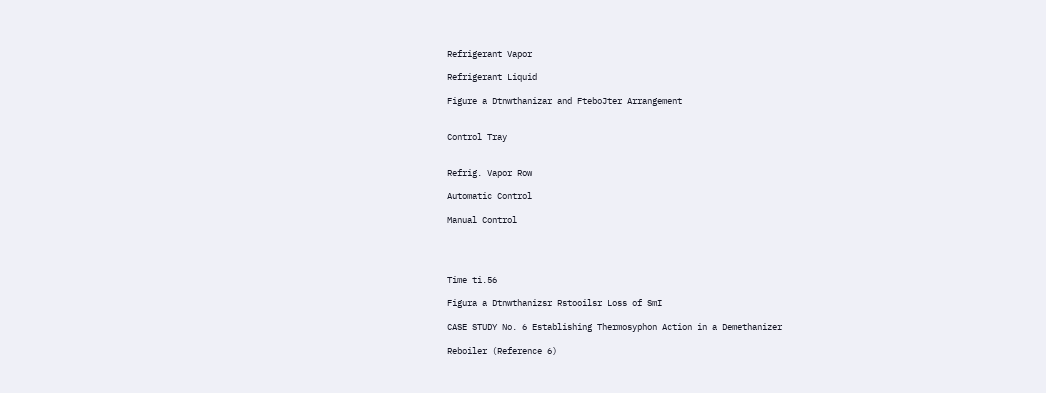Refrigerant Vapor

Refrigerant Liquid

Figure a Dtnwthanizar and FteboJter Arrangement


Control Tray


Refrig. Vapor Row

Automatic Control

Manual Control




Time ti.56

Figura a Dtnwthanizsr Rstooilsr Loss of SmI

CASE STUDY No. 6 Establishing Thermosyphon Action in a Demethanizer

Reboiler (Reference 6)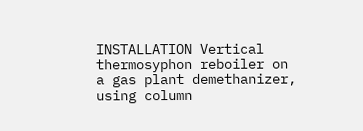INSTALLATION Vertical thermosyphon reboiler on a gas plant demethanizer, using column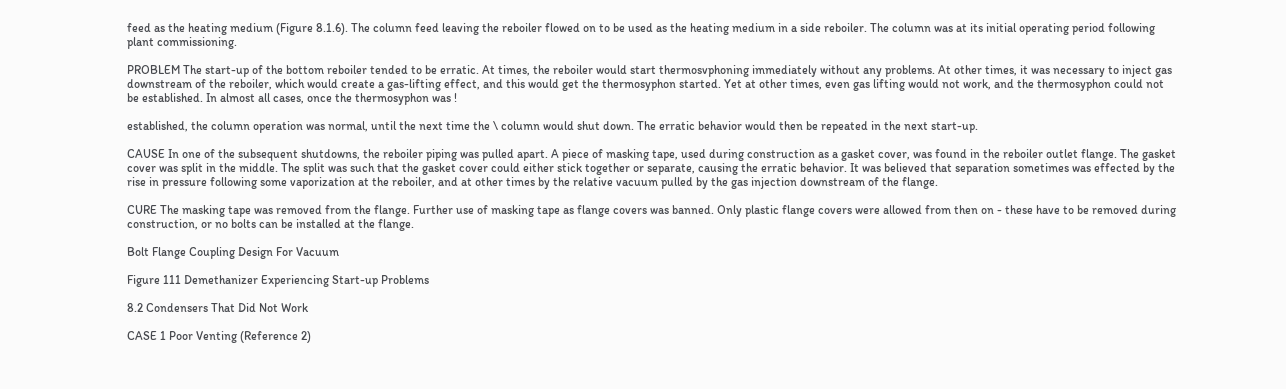feed as the heating medium (Figure 8.1.6). The column feed leaving the reboiler flowed on to be used as the heating medium in a side reboiler. The column was at its initial operating period following plant commissioning.

PROBLEM The start-up of the bottom reboiler tended to be erratic. At times, the reboiler would start thermosvphoning immediately without any problems. At other times, it was necessary to inject gas downstream of the reboiler, which would create a gas-lifting effect, and this would get the thermosyphon started. Yet at other times, even gas lifting would not work, and the thermosyphon could not be established. In almost all cases, once the thermosyphon was !

established, the column operation was normal, until the next time the \ column would shut down. The erratic behavior would then be repeated in the next start-up.

CAUSE In one of the subsequent shutdowns, the reboiler piping was pulled apart. A piece of masking tape, used during construction as a gasket cover, was found in the reboiler outlet flange. The gasket cover was split in the middle. The split was such that the gasket cover could either stick together or separate, causing the erratic behavior. It was believed that separation sometimes was effected by the rise in pressure following some vaporization at the reboiler, and at other times by the relative vacuum pulled by the gas injection downstream of the flange.

CURE The masking tape was removed from the flange. Further use of masking tape as flange covers was banned. Only plastic flange covers were allowed from then on - these have to be removed during construction, or no bolts can be installed at the flange.

Bolt Flange Coupling Design For Vacuum

Figure 111 Demethanizer Experiencing Start-up Problems

8.2 Condensers That Did Not Work

CASE 1 Poor Venting (Reference 2)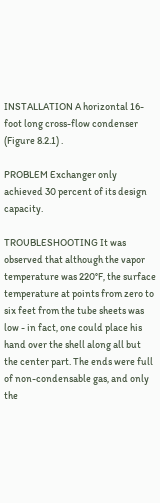INSTALLATION A horizontal 16-foot long cross-flow condenser (Figure 8.2.1) .

PROBLEM Exchanger only achieved 30 percent of its design capacity.

TROUBLESHOOTING It was observed that although the vapor temperature was 220°F, the surface temperature at points from zero to six feet from the tube sheets was low - in fact, one could place his hand over the shell along all but the center part. The ends were full of non-condensable gas, and only the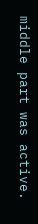middle part was active.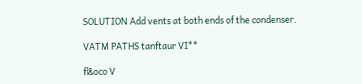SOLUTION Add vents at both ends of the condenser.

VATM PATHS tanftaur VI**

fl&oco V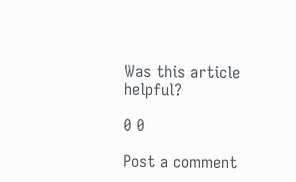Was this article helpful?

0 0

Post a comment